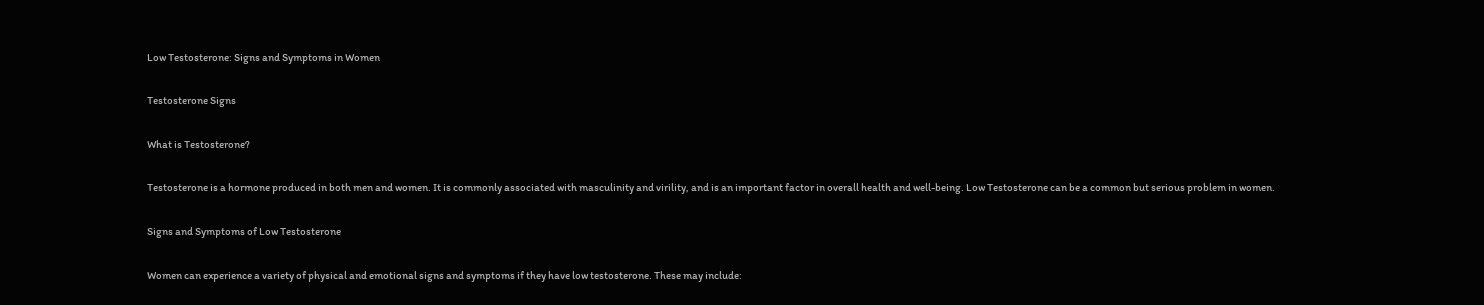Low Testosterone: Signs and Symptoms in Women

Testosterone Signs

What is Testosterone?

Testosterone is a hormone produced in both men and women. It is commonly associated with masculinity and virility, and is an important factor in overall health and well-being. Low Testosterone can be a common but serious problem in women.

Signs and Symptoms of Low Testosterone

Women can experience a variety of physical and emotional signs and symptoms if they have low testosterone. These may include: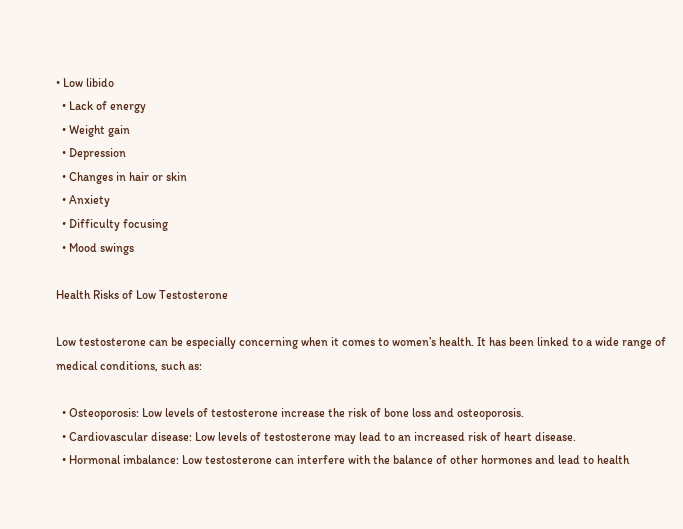• Low libido
  • Lack of energy
  • Weight gain
  • Depression
  • Changes in hair or skin
  • Anxiety
  • Difficulty focusing
  • Mood swings

Health Risks of Low Testosterone

Low testosterone can be especially concerning when it comes to women’s health. It has been linked to a wide range of medical conditions, such as:

  • Osteoporosis: Low levels of testosterone increase the risk of bone loss and osteoporosis.
  • Cardiovascular disease: Low levels of testosterone may lead to an increased risk of heart disease.
  • Hormonal imbalance: Low testosterone can interfere with the balance of other hormones and lead to health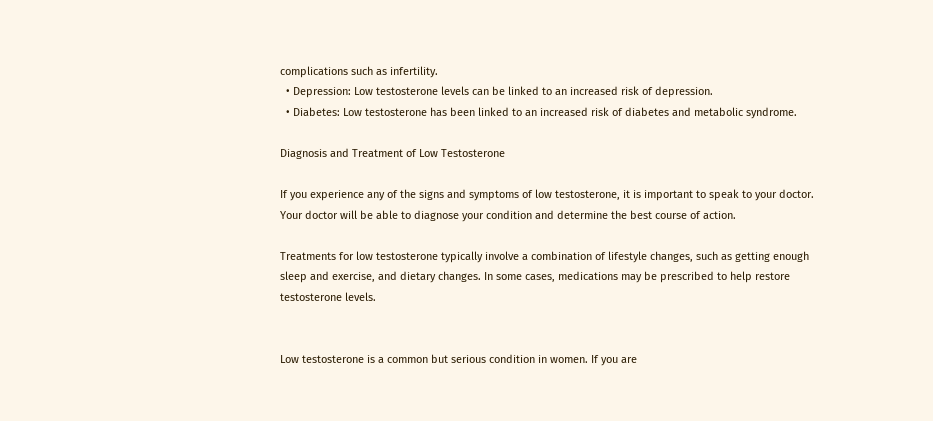complications such as infertility.
  • Depression: Low testosterone levels can be linked to an increased risk of depression.
  • Diabetes: Low testosterone has been linked to an increased risk of diabetes and metabolic syndrome.

Diagnosis and Treatment of Low Testosterone

If you experience any of the signs and symptoms of low testosterone, it is important to speak to your doctor. Your doctor will be able to diagnose your condition and determine the best course of action.

Treatments for low testosterone typically involve a combination of lifestyle changes, such as getting enough sleep and exercise, and dietary changes. In some cases, medications may be prescribed to help restore testosterone levels.


Low testosterone is a common but serious condition in women. If you are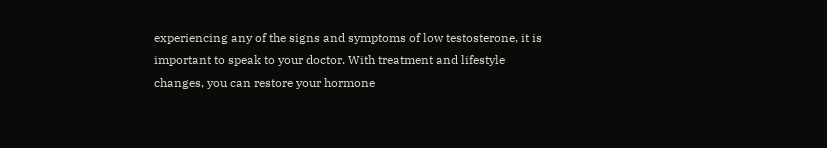experiencing any of the signs and symptoms of low testosterone, it is important to speak to your doctor. With treatment and lifestyle changes, you can restore your hormone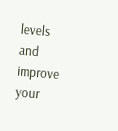levels and improve your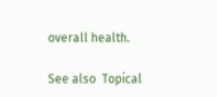overall health.

See also  Topical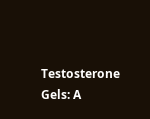Testosterone Gels: A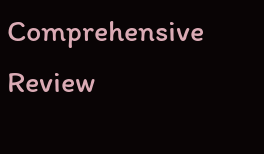Comprehensive Review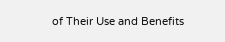of Their Use and Benefits